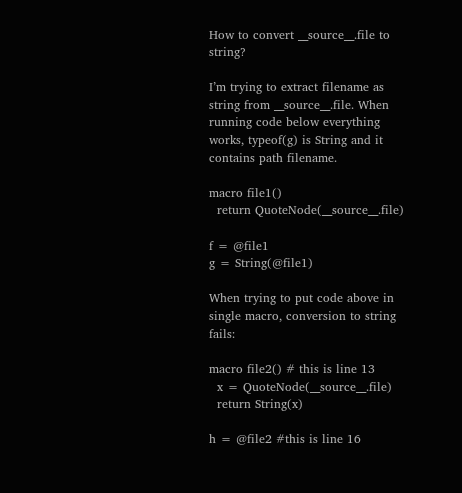How to convert __source__.file to string?

I’m trying to extract filename as string from __source__.file. When running code below everything works, typeof(g) is String and it contains path filename.

macro file1()
  return QuoteNode(__source__.file)

f = @file1
g = String(@file1)

When trying to put code above in single macro, conversion to string fails:

macro file2() # this is line 13
  x = QuoteNode(__source__.file)
  return String(x)

h = @file2 #this is line 16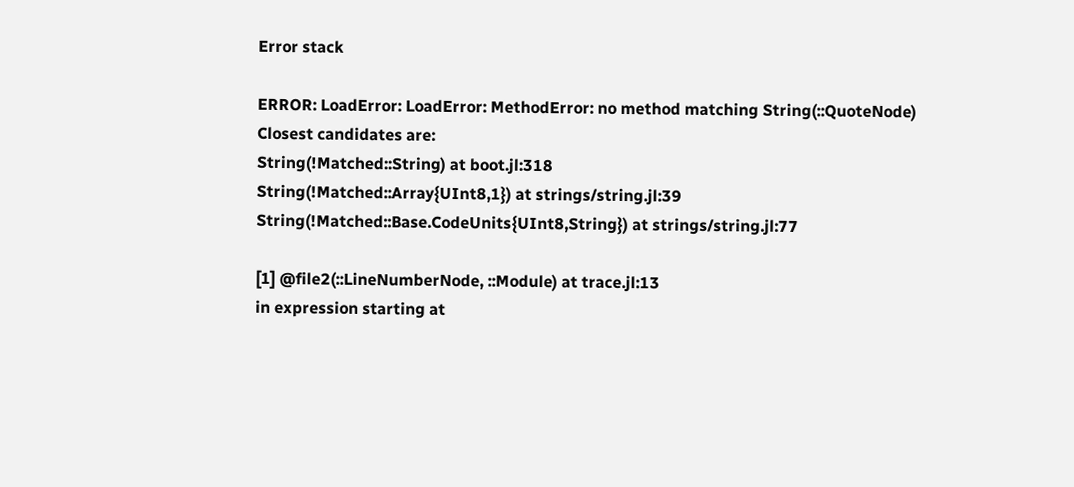Error stack

ERROR: LoadError: LoadError: MethodError: no method matching String(::QuoteNode)
Closest candidates are:
String(!Matched::String) at boot.jl:318
String(!Matched::Array{UInt8,1}) at strings/string.jl:39
String(!Matched::Base.CodeUnits{UInt8,String}) at strings/string.jl:77

[1] @file2(::LineNumberNode, ::Module) at trace.jl:13
in expression starting at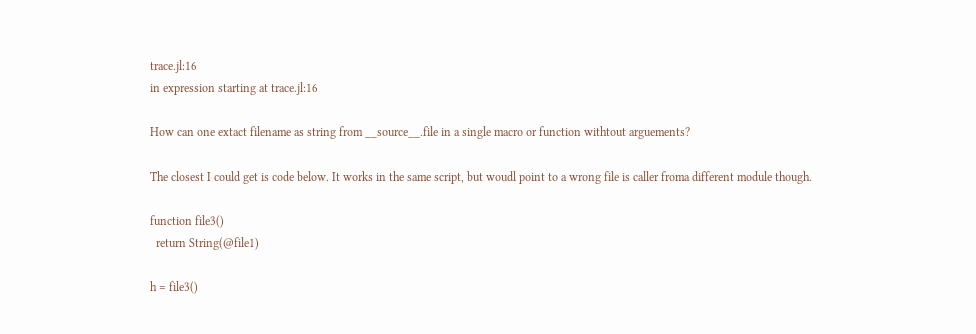trace.jl:16
in expression starting at trace.jl:16

How can one extact filename as string from __source__.file in a single macro or function withtout arguements?

The closest I could get is code below. It works in the same script, but woudl point to a wrong file is caller froma different module though.

function file3()
  return String(@file1)

h = file3()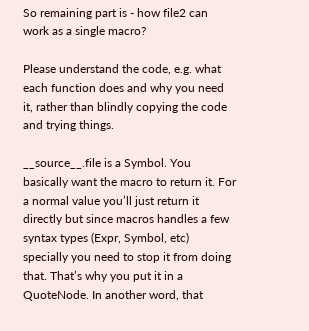So remaining part is - how file2 can work as a single macro?

Please understand the code, e.g. what each function does and why you need it, rather than blindly copying the code and trying things.

__source__.file is a Symbol. You basically want the macro to return it. For a normal value you’ll just return it directly but since macros handles a few syntax types (Expr, Symbol, etc) specially you need to stop it from doing that. That’s why you put it in a QuoteNode. In another word, that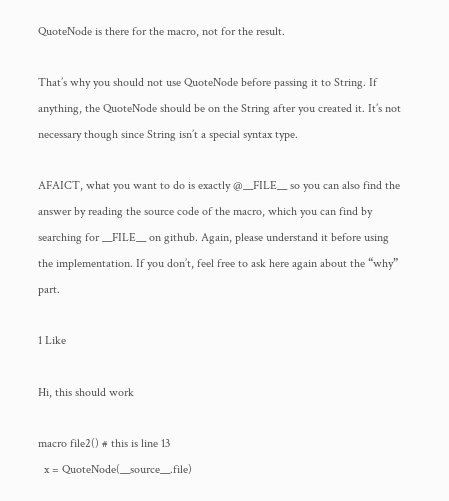QuoteNode is there for the macro, not for the result.

That’s why you should not use QuoteNode before passing it to String. If anything, the QuoteNode should be on the String after you created it. It’s not necessary though since String isn’t a special syntax type.

AFAICT, what you want to do is exactly @__FILE__ so you can also find the answer by reading the source code of the macro, which you can find by searching for __FILE__ on github. Again, please understand it before using the implementation. If you don’t, feel free to ask here again about the “why” part.

1 Like

Hi, this should work

macro file2() # this is line 13
  x = QuoteNode(__source__.file)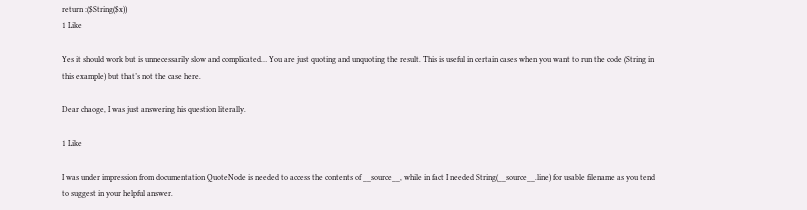return :($String($x))
1 Like

Yes it should work but is unnecessarily slow and complicated… You are just quoting and unquoting the result. This is useful in certain cases when you want to run the code (String in this example) but that’s not the case here.

Dear chaoge, I was just answering his question literally.

1 Like

I was under impression from documentation QuoteNode is needed to access the contents of __source__, while in fact I needed String(__source__.line) for usable filename as you tend to suggest in your helpful answer.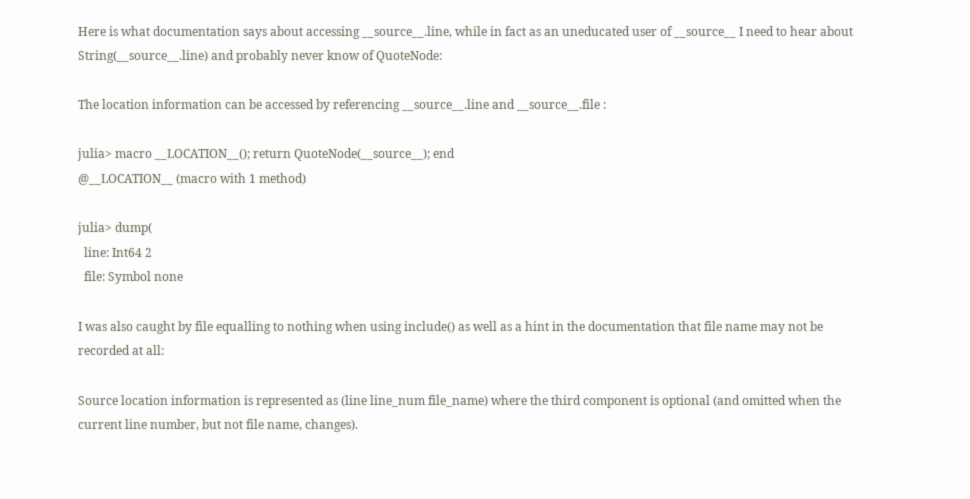Here is what documentation says about accessing __source__.line, while in fact as an uneducated user of __source__ I need to hear about String(__source__.line) and probably never know of QuoteNode:

The location information can be accessed by referencing __source__.line and __source__.file :

julia> macro __LOCATION__(); return QuoteNode(__source__); end
@__LOCATION__ (macro with 1 method)

julia> dump(
  line: Int64 2
  file: Symbol none

I was also caught by file equalling to nothing when using include() as well as a hint in the documentation that file name may not be recorded at all:

Source location information is represented as (line line_num file_name) where the third component is optional (and omitted when the current line number, but not file name, changes).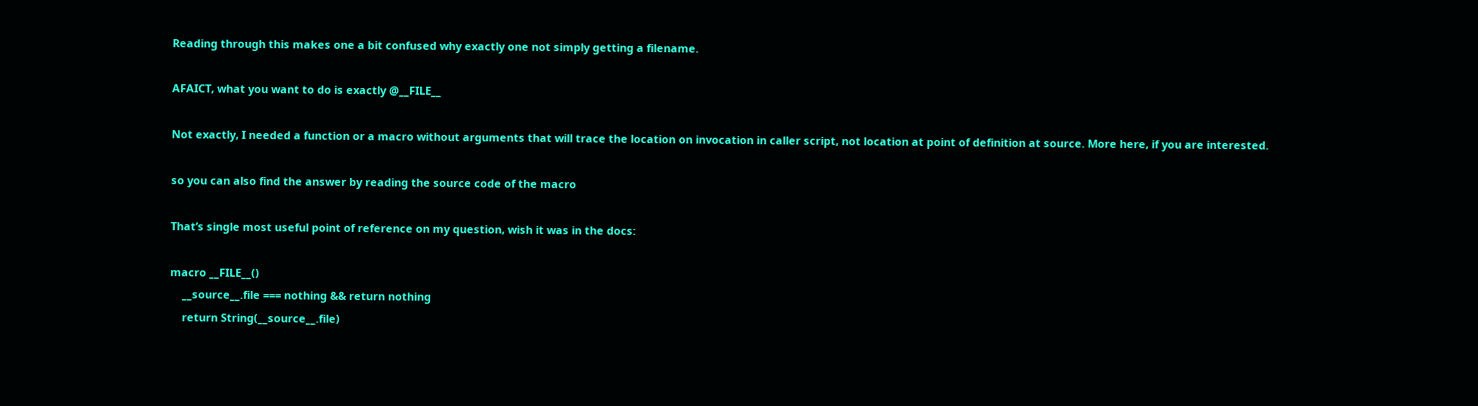Reading through this makes one a bit confused why exactly one not simply getting a filename.

AFAICT, what you want to do is exactly @__FILE__

Not exactly, I needed a function or a macro without arguments that will trace the location on invocation in caller script, not location at point of definition at source. More here, if you are interested.

so you can also find the answer by reading the source code of the macro

That’s single most useful point of reference on my question, wish it was in the docs:

macro __FILE__()
    __source__.file === nothing && return nothing
    return String(__source__.file)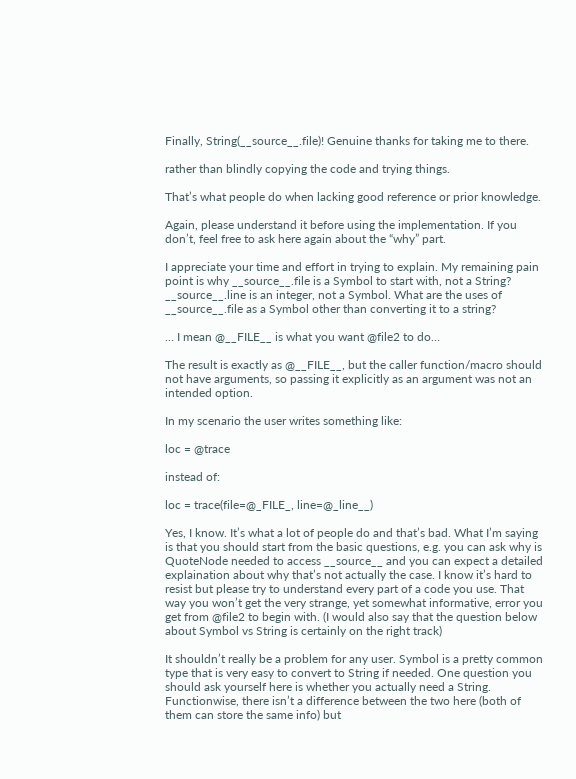Finally, String(__source__.file)! Genuine thanks for taking me to there.

rather than blindly copying the code and trying things.

That’s what people do when lacking good reference or prior knowledge.

Again, please understand it before using the implementation. If you don’t, feel free to ask here again about the “why” part.

I appreciate your time and effort in trying to explain. My remaining pain point is why __source__.file is a Symbol to start with, not a String? __source__.line is an integer, not a Symbol. What are the uses of __source__.file as a Symbol other than converting it to a string?

… I mean @__FILE__ is what you want @file2 to do…

The result is exactly as @__FILE__, but the caller function/macro should not have arguments, so passing it explicitly as an argument was not an intended option.

In my scenario the user writes something like:

loc = @trace

instead of:

loc = trace(file=@_FILE_, line=@_line__)

Yes, I know. It’s what a lot of people do and that’s bad. What I’m saying is that you should start from the basic questions, e.g. you can ask why is QuoteNode needed to access __source__ and you can expect a detailed explaination about why that’s not actually the case. I know it’s hard to resist but please try to understand every part of a code you use. That way you won’t get the very strange, yet somewhat informative, error you get from @file2 to begin with. (I would also say that the question below about Symbol vs String is certainly on the right track)

It shouldn’t really be a problem for any user. Symbol is a pretty common type that is very easy to convert to String if needed. One question you should ask yourself here is whether you actually need a String. Functionwise, there isn’t a difference between the two here (both of them can store the same info) but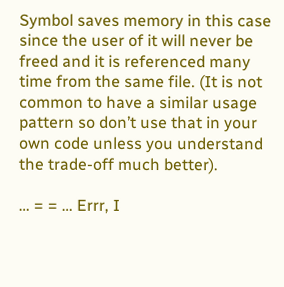Symbol saves memory in this case since the user of it will never be freed and it is referenced many time from the same file. (It is not common to have a similar usage pattern so don’t use that in your own code unless you understand the trade-off much better).

… = = … Errr, I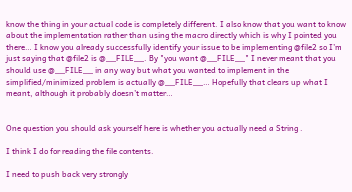know the thing in your actual code is completely different. I also know that you want to know about the implementation rather than using the macro directly which is why I pointed you there… I know you already successfully identify your issue to be implementing @file2 so I’m just saying that @file2 is @__FILE__. By "you want @__FILE__" I never meant that you should use @__FILE__ in any way but what you wanted to implement in the simplified/minimized problem is actually @__FILE__… Hopefully that clears up what I meant, although it probably doesn’t matter…


One question you should ask yourself here is whether you actually need a String .

I think I do for reading the file contents.

I need to push back very strongly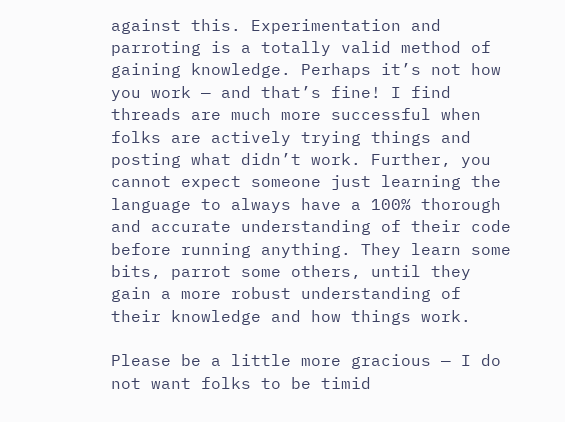against this. Experimentation and parroting is a totally valid method of gaining knowledge. Perhaps it’s not how you work — and that’s fine! I find threads are much more successful when folks are actively trying things and posting what didn’t work. Further, you cannot expect someone just learning the language to always have a 100% thorough and accurate understanding of their code before running anything. They learn some bits, parrot some others, until they gain a more robust understanding of their knowledge and how things work.

Please be a little more gracious — I do not want folks to be timid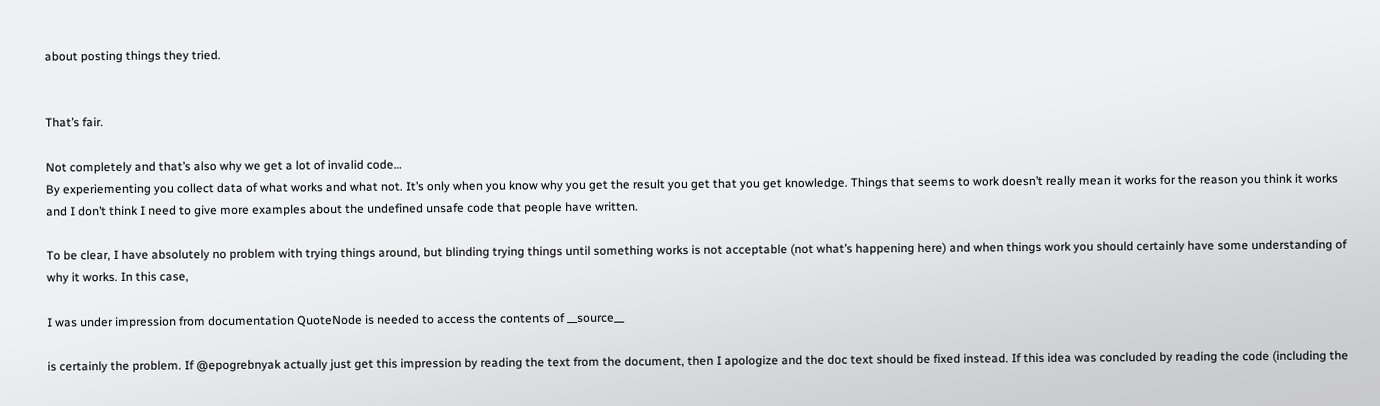about posting things they tried.


That’s fair.

Not completely and that’s also why we get a lot of invalid code…
By experiementing you collect data of what works and what not. It’s only when you know why you get the result you get that you get knowledge. Things that seems to work doesn’t really mean it works for the reason you think it works and I don’t think I need to give more examples about the undefined unsafe code that people have written.

To be clear, I have absolutely no problem with trying things around, but blinding trying things until something works is not acceptable (not what’s happening here) and when things work you should certainly have some understanding of why it works. In this case,

I was under impression from documentation QuoteNode is needed to access the contents of __source__

is certainly the problem. If @epogrebnyak actually just get this impression by reading the text from the document, then I apologize and the doc text should be fixed instead. If this idea was concluded by reading the code (including the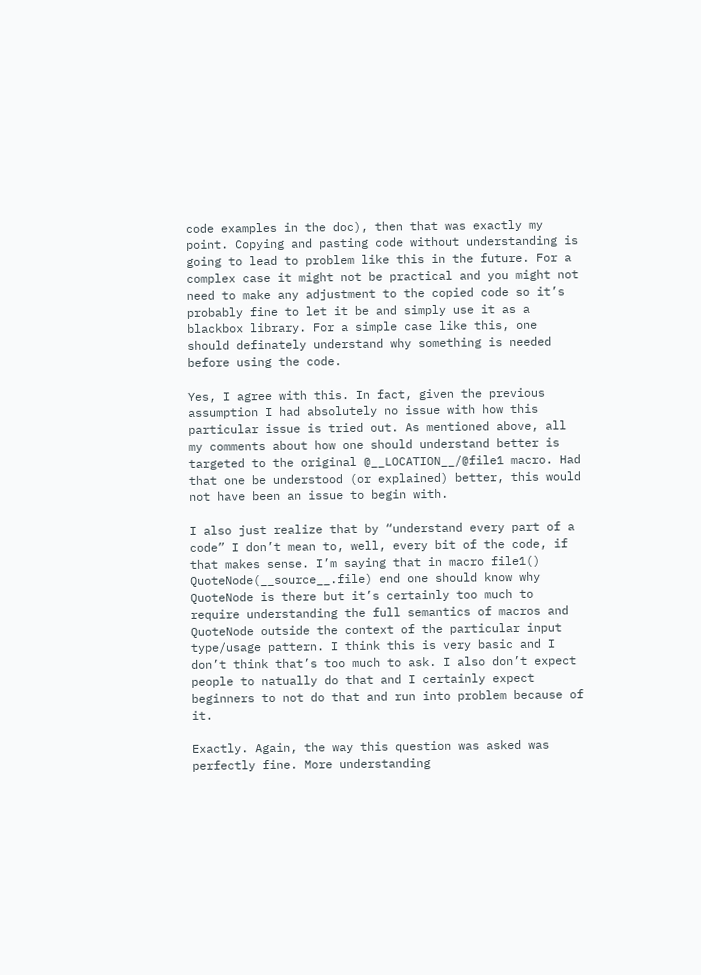code examples in the doc), then that was exactly my point. Copying and pasting code without understanding is going to lead to problem like this in the future. For a complex case it might not be practical and you might not need to make any adjustment to the copied code so it’s probably fine to let it be and simply use it as a blackbox library. For a simple case like this, one should definately understand why something is needed before using the code.

Yes, I agree with this. In fact, given the previous assumption I had absolutely no issue with how this particular issue is tried out. As mentioned above, all my comments about how one should understand better is targeted to the original @__LOCATION__/@file1 macro. Had that one be understood (or explained) better, this would not have been an issue to begin with.

I also just realize that by “understand every part of a code” I don’t mean to, well, every bit of the code, if that makes sense. I’m saying that in macro file1() QuoteNode(__source__.file) end one should know why QuoteNode is there but it’s certainly too much to require understanding the full semantics of macros and QuoteNode outside the context of the particular input type/usage pattern. I think this is very basic and I don’t think that’s too much to ask. I also don’t expect people to natually do that and I certainly expect beginners to not do that and run into problem because of it.

Exactly. Again, the way this question was asked was perfectly fine. More understanding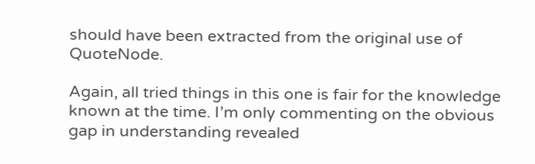should have been extracted from the original use of QuoteNode.

Again, all tried things in this one is fair for the knowledge known at the time. I’m only commenting on the obvious gap in understanding revealed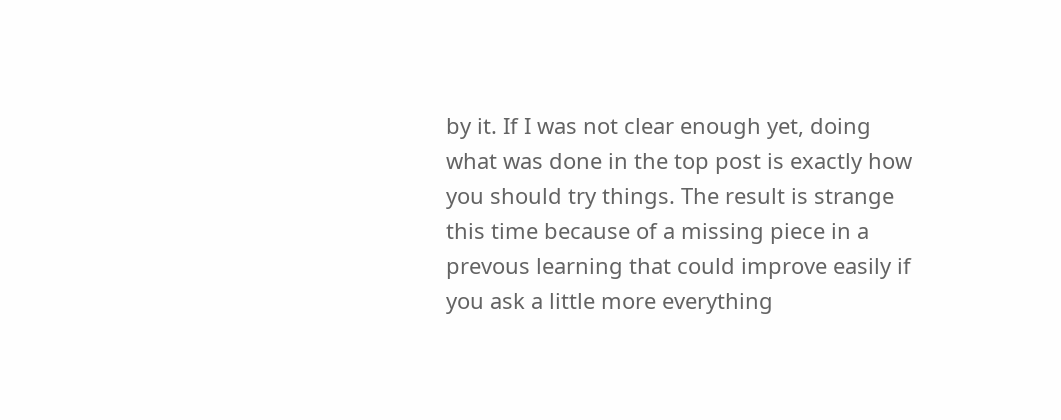by it. If I was not clear enough yet, doing what was done in the top post is exactly how you should try things. The result is strange this time because of a missing piece in a prevous learning that could improve easily if you ask a little more everything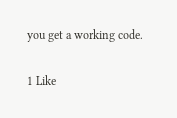you get a working code.

1 Like